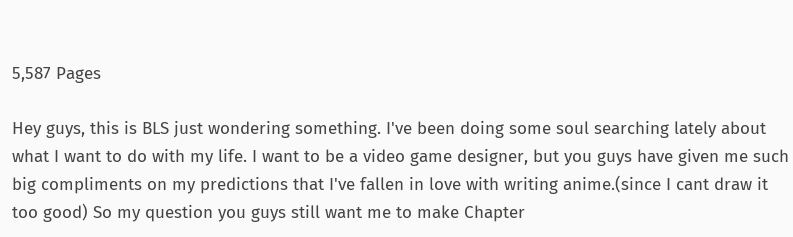5,587 Pages

Hey guys, this is BLS just wondering something. I've been doing some soul searching lately about what I want to do with my life. I want to be a video game designer, but you guys have given me such big compliments on my predictions that I've fallen in love with writing anime.(since I cant draw it too good) So my question you guys still want me to make Chapter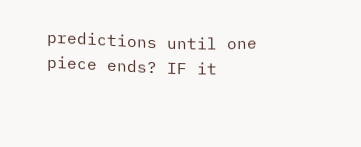predictions until one piece ends? IF it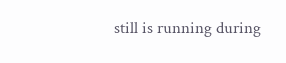still is running during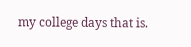my college days that is.